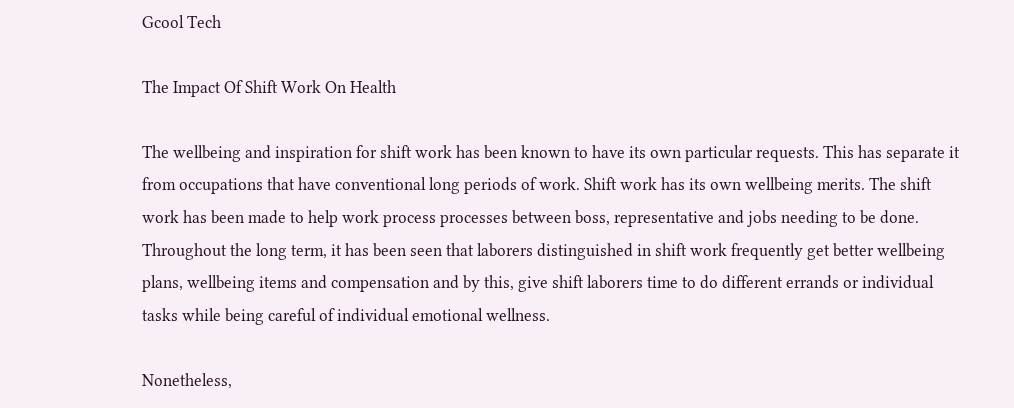Gcool Tech

The Impact Of Shift Work On Health

The wellbeing and inspiration for shift work has been known to have its own particular requests. This has separate it from occupations that have conventional long periods of work. Shift work has its own wellbeing merits. The shift work has been made to help work process processes between boss, representative and jobs needing to be done. Throughout the long term, it has been seen that laborers distinguished in shift work frequently get better wellbeing plans, wellbeing items and compensation and by this, give shift laborers time to do different errands or individual tasks while being careful of individual emotional wellness.

Nonetheless,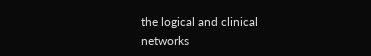the logical and clinical networks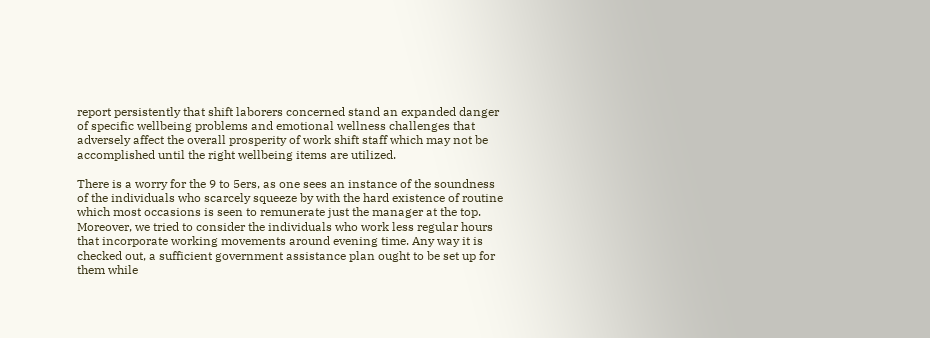report persistently that shift laborers concerned stand an expanded danger of specific wellbeing problems and emotional wellness challenges that adversely affect the overall prosperity of work shift staff which may not be accomplished until the right wellbeing items are utilized.

There is a worry for the 9 to 5ers, as one sees an instance of the soundness of the individuals who scarcely squeeze by with the hard existence of routine which most occasions is seen to remunerate just the manager at the top. Moreover, we tried to consider the individuals who work less regular hours that incorporate working movements around evening time. Any way it is checked out, a sufficient government assistance plan ought to be set up for them while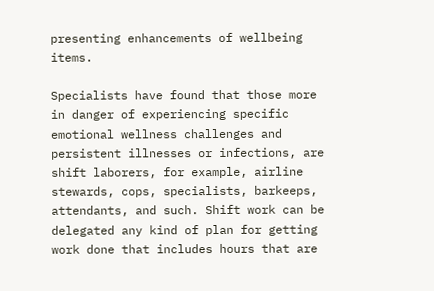presenting enhancements of wellbeing items.

Specialists have found that those more in danger of experiencing specific emotional wellness challenges and persistent illnesses or infections, are shift laborers, for example, airline stewards, cops, specialists, barkeeps, attendants, and such. Shift work can be delegated any kind of plan for getting work done that includes hours that are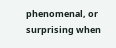phenomenal, or surprising when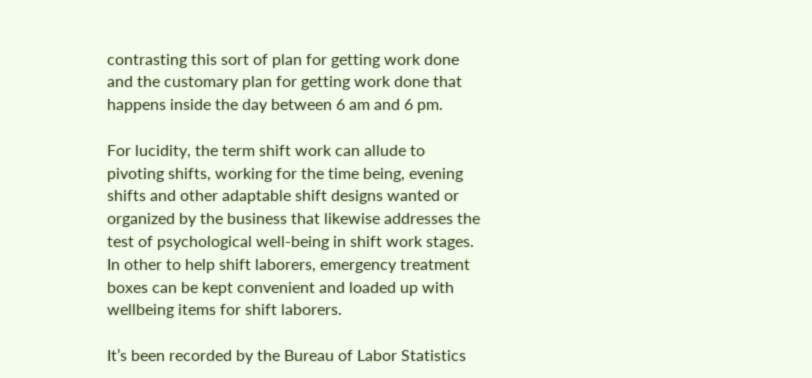contrasting this sort of plan for getting work done and the customary plan for getting work done that happens inside the day between 6 am and 6 pm.

For lucidity, the term shift work can allude to pivoting shifts, working for the time being, evening shifts and other adaptable shift designs wanted or organized by the business that likewise addresses the test of psychological well-being in shift work stages. In other to help shift laborers, emergency treatment boxes can be kept convenient and loaded up with wellbeing items for shift laborers.

It’s been recorded by the Bureau of Labor Statistics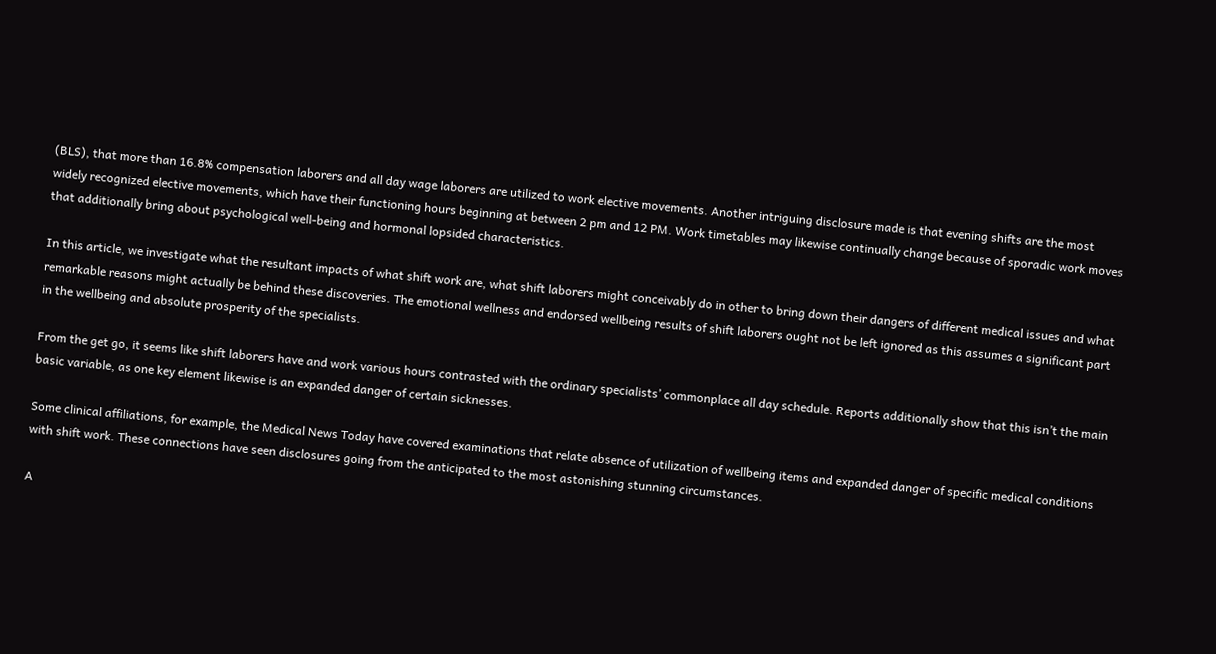(BLS), that more than 16.8% compensation laborers and all day wage laborers are utilized to work elective movements. Another intriguing disclosure made is that evening shifts are the most widely recognized elective movements, which have their functioning hours beginning at between 2 pm and 12 PM. Work timetables may likewise continually change because of sporadic work moves that additionally bring about psychological well-being and hormonal lopsided characteristics.

In this article, we investigate what the resultant impacts of what shift work are, what shift laborers might conceivably do in other to bring down their dangers of different medical issues and what remarkable reasons might actually be behind these discoveries. The emotional wellness and endorsed wellbeing results of shift laborers ought not be left ignored as this assumes a significant part in the wellbeing and absolute prosperity of the specialists.

From the get go, it seems like shift laborers have and work various hours contrasted with the ordinary specialists’ commonplace all day schedule. Reports additionally show that this isn’t the main basic variable, as one key element likewise is an expanded danger of certain sicknesses.

Some clinical affiliations, for example, the Medical News Today have covered examinations that relate absence of utilization of wellbeing items and expanded danger of specific medical conditions with shift work. These connections have seen disclosures going from the anticipated to the most astonishing stunning circumstances.

A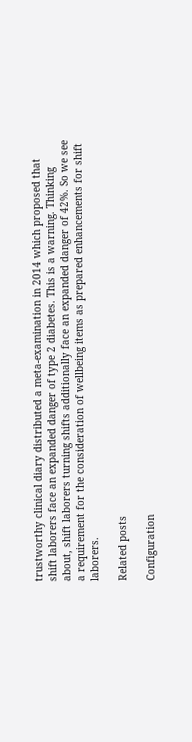trustworthy clinical diary distributed a meta-examination in 2014 which proposed that shift laborers face an expanded danger of type 2 diabetes. This is a warning. Thinking about, shift laborers turning shifts additionally face an expanded danger of 42%. So we see a requirement for the consideration of wellbeing items as prepared enhancements for shift laborers.

Related posts

Configuration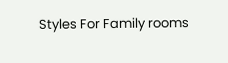Styles For Family rooms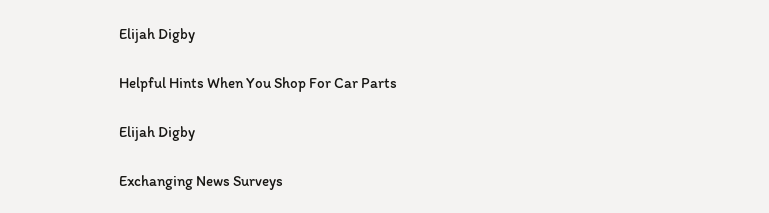Elijah Digby

Helpful Hints When You Shop For Car Parts

Elijah Digby

Exchanging News Surveys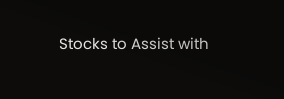Stocks to Assist with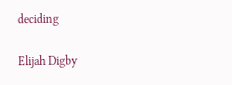deciding

Elijah Digby